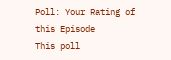Poll: Your Rating of this Episode
This poll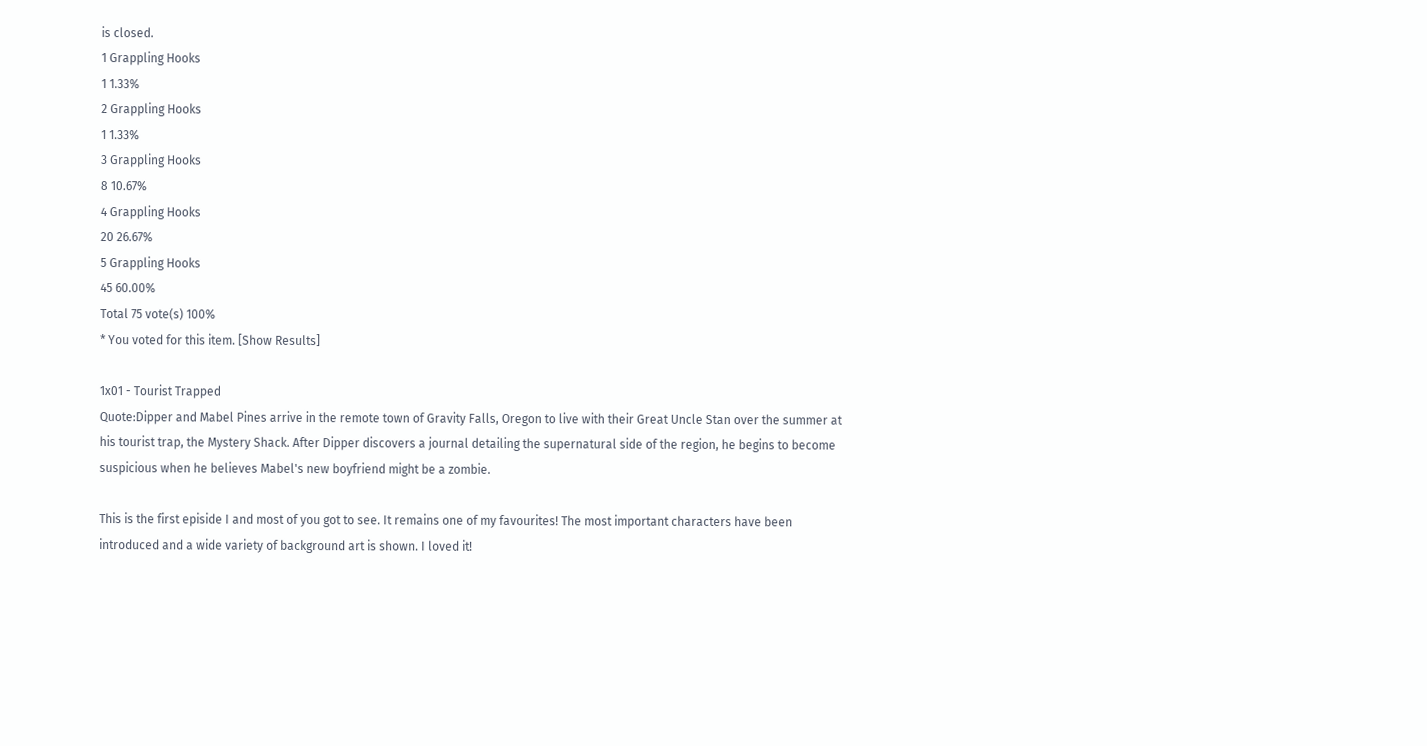is closed.
1 Grappling Hooks
1 1.33%
2 Grappling Hooks
1 1.33%
3 Grappling Hooks
8 10.67%
4 Grappling Hooks
20 26.67%
5 Grappling Hooks
45 60.00%
Total 75 vote(s) 100%
* You voted for this item. [Show Results]

1x01 - Tourist Trapped
Quote:Dipper and Mabel Pines arrive in the remote town of Gravity Falls, Oregon to live with their Great Uncle Stan over the summer at his tourist trap, the Mystery Shack. After Dipper discovers a journal detailing the supernatural side of the region, he begins to become suspicious when he believes Mabel's new boyfriend might be a zombie.

This is the first episide I and most of you got to see. It remains one of my favourites! The most important characters have been introduced and a wide variety of background art is shown. I loved it!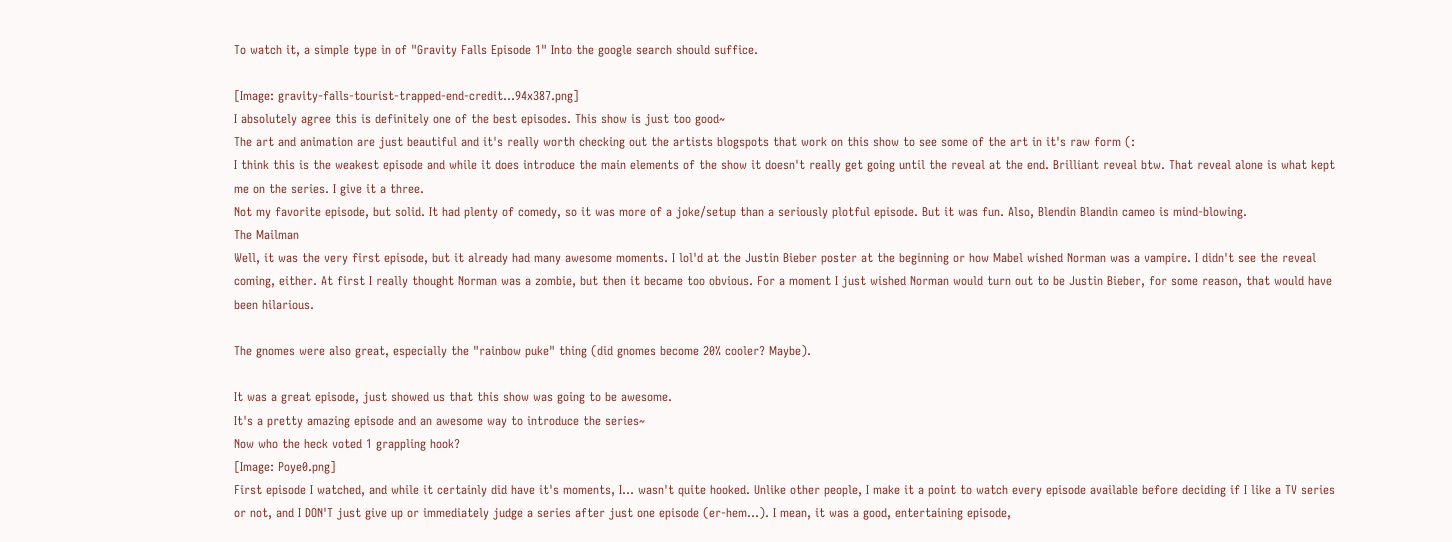To watch it, a simple type in of "Gravity Falls Episode 1" Into the google search should suffice.

[Image: gravity-falls-tourist-trapped-end-credit...94x387.png]
I absolutely agree this is definitely one of the best episodes. This show is just too good~
The art and animation are just beautiful and it's really worth checking out the artists blogspots that work on this show to see some of the art in it's raw form (:
I think this is the weakest episode and while it does introduce the main elements of the show it doesn't really get going until the reveal at the end. Brilliant reveal btw. That reveal alone is what kept me on the series. I give it a three.
Not my favorite episode, but solid. It had plenty of comedy, so it was more of a joke/setup than a seriously plotful episode. But it was fun. Also, Blendin Blandin cameo is mind-blowing.
The Mailman
Well, it was the very first episode, but it already had many awesome moments. I lol'd at the Justin Bieber poster at the beginning or how Mabel wished Norman was a vampire. I didn't see the reveal coming, either. At first I really thought Norman was a zombie, but then it became too obvious. For a moment I just wished Norman would turn out to be Justin Bieber, for some reason, that would have been hilarious.

The gnomes were also great, especially the "rainbow puke" thing (did gnomes become 20% cooler? Maybe).

It was a great episode, just showed us that this show was going to be awesome.
It's a pretty amazing episode and an awesome way to introduce the series~
Now who the heck voted 1 grappling hook?
[Image: Poye0.png]
First episode I watched, and while it certainly did have it's moments, I... wasn't quite hooked. Unlike other people, I make it a point to watch every episode available before deciding if I like a TV series or not, and I DON'T just give up or immediately judge a series after just one episode (er-hem...). I mean, it was a good, entertaining episode,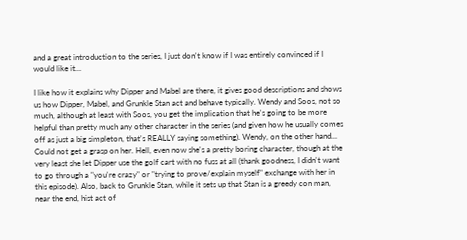and a great introduction to the series, I just don't know if I was entirely convinced if I would like it...

I like how it explains why Dipper and Mabel are there, it gives good descriptions and shows us how Dipper, Mabel, and Grunkle Stan act and behave typically. Wendy and Soos, not so much, although at least with Soos, you get the implication that he's going to be more helpful than pretty much any other character in the series (and given how he usually comes off as just a big simpleton, that's REALLY saying something). Wendy, on the other hand... Could not get a grasp on her. Hell, even now she's a pretty boring character, though at the very least she let Dipper use the golf cart with no fuss at all (thank goodness, I didn't want to go through a "you're crazy" or "trying to prove/explain myself" exchange with her in this episode). Also, back to Grunkle Stan, while it sets up that Stan is a greedy con man, near the end, hist act of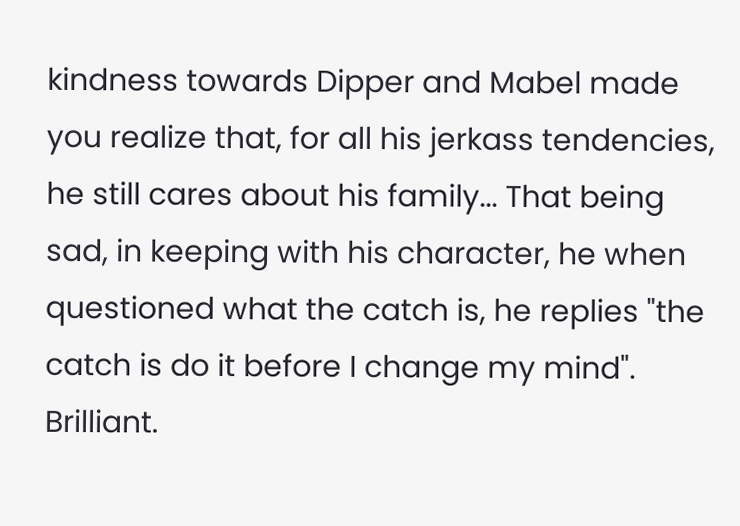kindness towards Dipper and Mabel made you realize that, for all his jerkass tendencies, he still cares about his family... That being sad, in keeping with his character, he when questioned what the catch is, he replies "the catch is do it before I change my mind". Brilliant.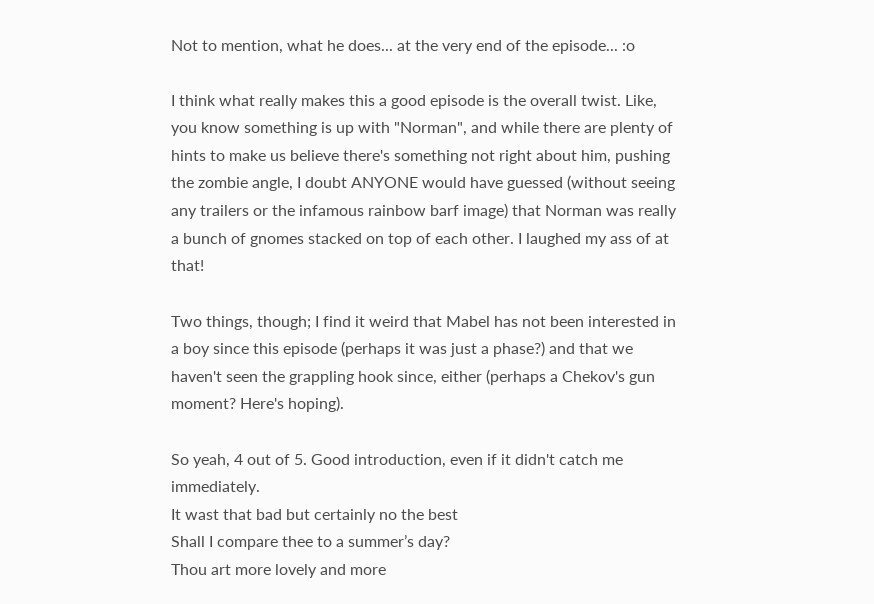Not to mention, what he does... at the very end of the episode... :o

I think what really makes this a good episode is the overall twist. Like, you know something is up with "Norman", and while there are plenty of hints to make us believe there's something not right about him, pushing the zombie angle, I doubt ANYONE would have guessed (without seeing any trailers or the infamous rainbow barf image) that Norman was really a bunch of gnomes stacked on top of each other. I laughed my ass of at that!

Two things, though; I find it weird that Mabel has not been interested in a boy since this episode (perhaps it was just a phase?) and that we haven't seen the grappling hook since, either (perhaps a Chekov's gun moment? Here's hoping).

So yeah, 4 out of 5. Good introduction, even if it didn't catch me immediately.
It wast that bad but certainly no the best
Shall I compare thee to a summer’s day?
Thou art more lovely and more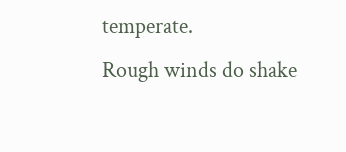temperate.
Rough winds do shake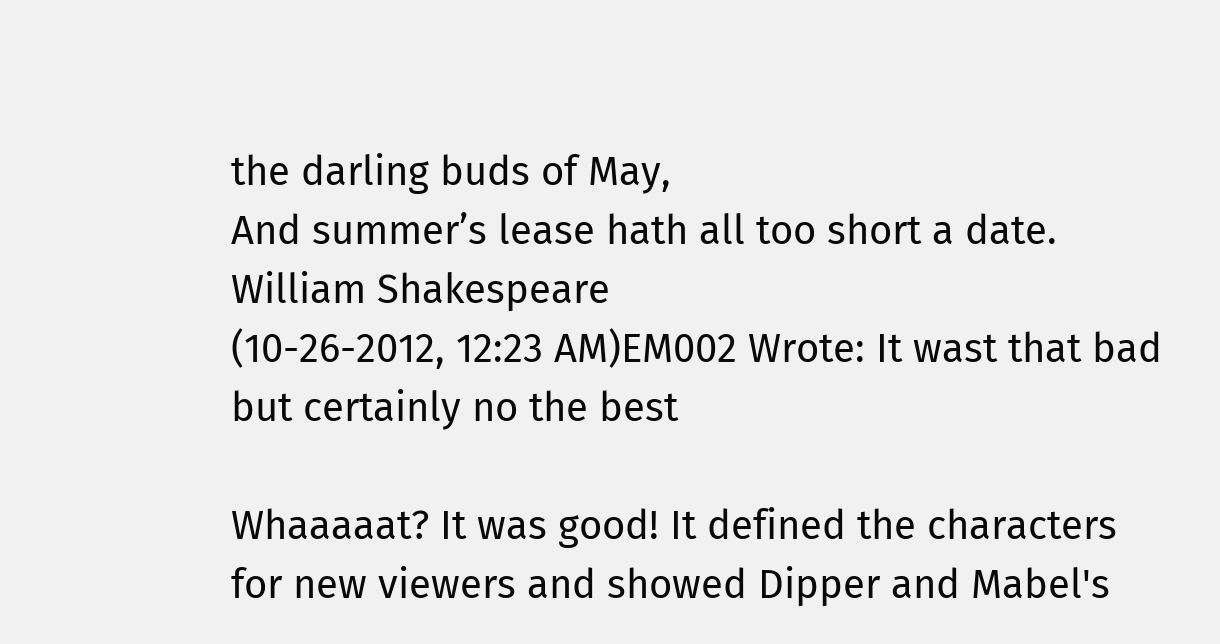the darling buds of May,
And summer’s lease hath all too short a date.
William Shakespeare
(10-26-2012, 12:23 AM)EM002 Wrote: It wast that bad but certainly no the best

Whaaaaat? It was good! It defined the characters for new viewers and showed Dipper and Mabel's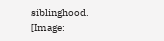siblinghood.
[Image: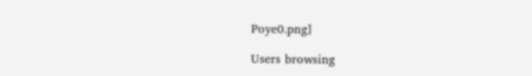Poye0.png]

Users browsing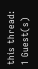this thread: 1 Guest(s)